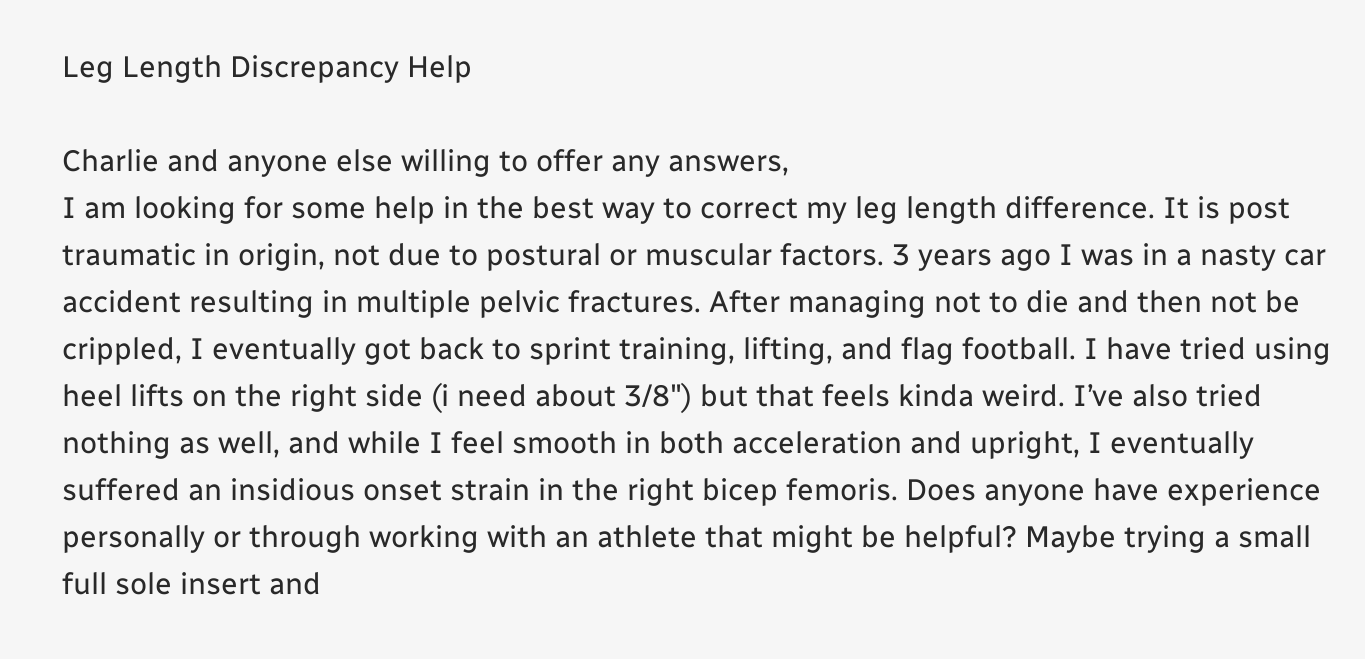Leg Length Discrepancy Help

Charlie and anyone else willing to offer any answers,
I am looking for some help in the best way to correct my leg length difference. It is post traumatic in origin, not due to postural or muscular factors. 3 years ago I was in a nasty car accident resulting in multiple pelvic fractures. After managing not to die and then not be crippled, I eventually got back to sprint training, lifting, and flag football. I have tried using heel lifts on the right side (i need about 3/8") but that feels kinda weird. I’ve also tried nothing as well, and while I feel smooth in both acceleration and upright, I eventually suffered an insidious onset strain in the right bicep femoris. Does anyone have experience personally or through working with an athlete that might be helpful? Maybe trying a small full sole insert and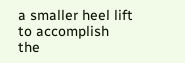a smaller heel lift to accomplish the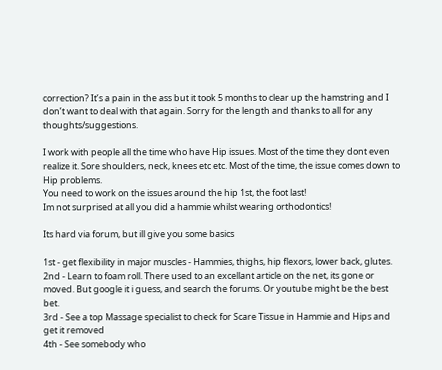correction? It’s a pain in the ass but it took 5 months to clear up the hamstring and I don’t want to deal with that again. Sorry for the length and thanks to all for any thoughts/suggestions.

I work with people all the time who have Hip issues. Most of the time they dont even realize it. Sore shoulders, neck, knees etc etc. Most of the time, the issue comes down to Hip problems.
You need to work on the issues around the hip 1st, the foot last!
Im not surprised at all you did a hammie whilst wearing orthodontics!

Its hard via forum, but ill give you some basics

1st - get flexibility in major muscles - Hammies, thighs, hip flexors, lower back, glutes.
2nd - Learn to foam roll. There used to an excellant article on the net, its gone or moved. But google it i guess, and search the forums. Or youtube might be the best bet.
3rd - See a top Massage specialist to check for Scare Tissue in Hammie and Hips and get it removed
4th - See somebody who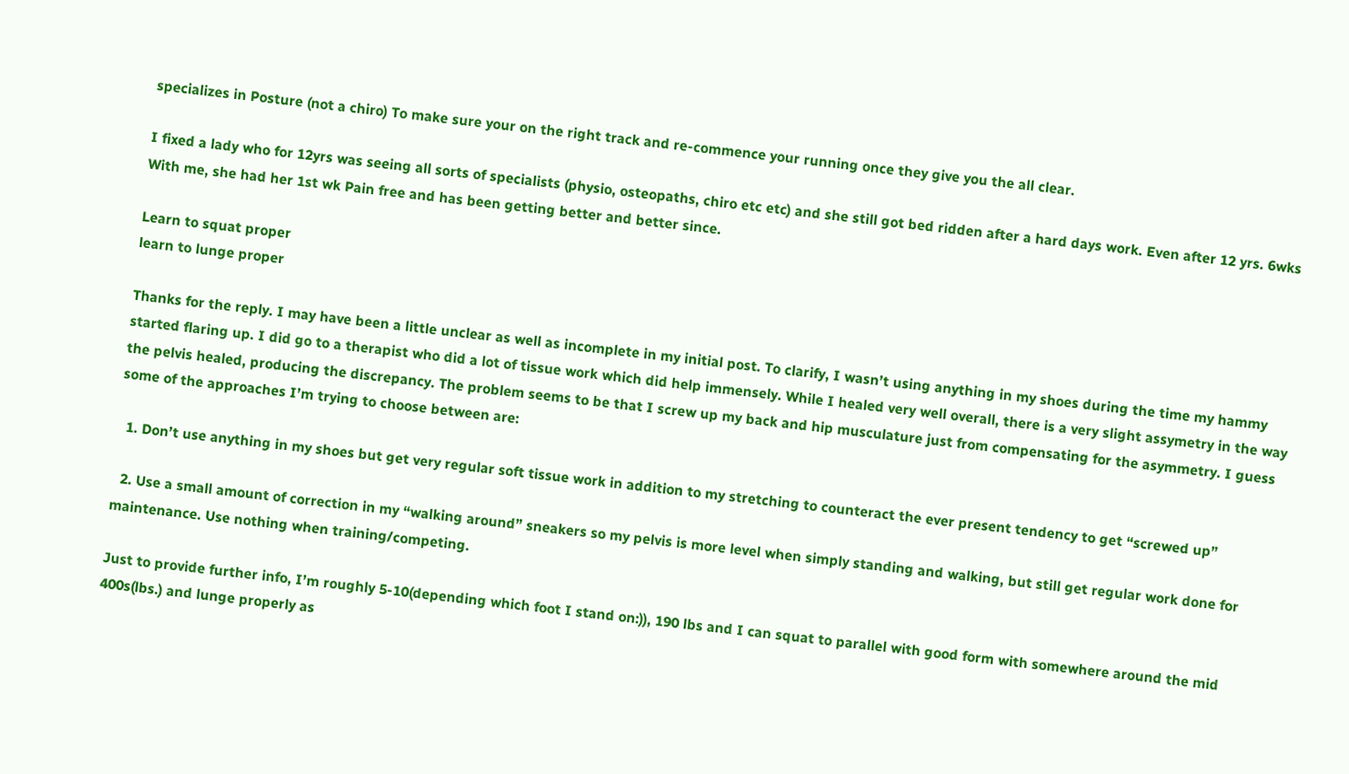specializes in Posture (not a chiro) To make sure your on the right track and re-commence your running once they give you the all clear.

I fixed a lady who for 12yrs was seeing all sorts of specialists (physio, osteopaths, chiro etc etc) and she still got bed ridden after a hard days work. Even after 12 yrs. 6wks With me, she had her 1st wk Pain free and has been getting better and better since.

Learn to squat proper
learn to lunge proper

Thanks for the reply. I may have been a little unclear as well as incomplete in my initial post. To clarify, I wasn’t using anything in my shoes during the time my hammy started flaring up. I did go to a therapist who did a lot of tissue work which did help immensely. While I healed very well overall, there is a very slight assymetry in the way the pelvis healed, producing the discrepancy. The problem seems to be that I screw up my back and hip musculature just from compensating for the asymmetry. I guess some of the approaches I’m trying to choose between are:

  1. Don’t use anything in my shoes but get very regular soft tissue work in addition to my stretching to counteract the ever present tendency to get “screwed up”

  2. Use a small amount of correction in my “walking around” sneakers so my pelvis is more level when simply standing and walking, but still get regular work done for maintenance. Use nothing when training/competing.

Just to provide further info, I’m roughly 5-10(depending which foot I stand on:)), 190 lbs and I can squat to parallel with good form with somewhere around the mid 400s(lbs.) and lunge properly as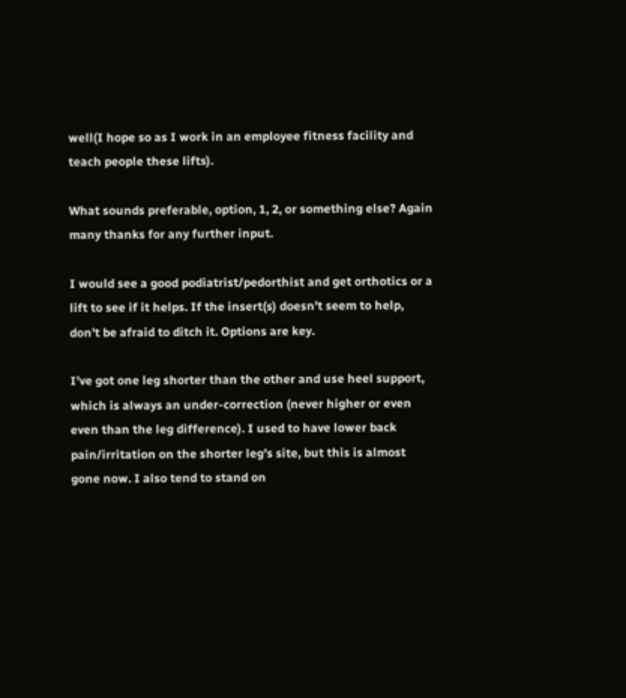well(I hope so as I work in an employee fitness facility and teach people these lifts).

What sounds preferable, option, 1, 2, or something else? Again many thanks for any further input.

I would see a good podiatrist/pedorthist and get orthotics or a lift to see if it helps. If the insert(s) doesn’t seem to help, don’t be afraid to ditch it. Options are key.

I’ve got one leg shorter than the other and use heel support, which is always an under-correction (never higher or even even than the leg difference). I used to have lower back pain/irritation on the shorter leg’s site, but this is almost gone now. I also tend to stand on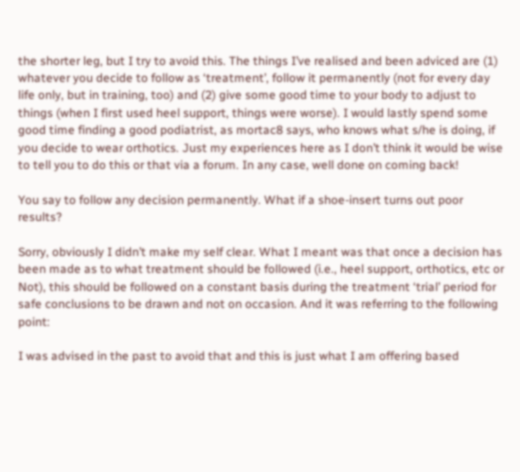the shorter leg, but I try to avoid this. The things I’ve realised and been adviced are (1) whatever you decide to follow as ‘treatment’, follow it permanently (not for every day life only, but in training, too) and (2) give some good time to your body to adjust to things (when I first used heel support, things were worse). I would lastly spend some good time finding a good podiatrist, as mortac8 says, who knows what s/he is doing, if you decide to wear orthotics. Just my experiences here as I don’t think it would be wise to tell you to do this or that via a forum. In any case, well done on coming back!

You say to follow any decision permanently. What if a shoe-insert turns out poor results?

Sorry, obviously I didn’t make my self clear. What I meant was that once a decision has been made as to what treatment should be followed (i.e., heel support, orthotics, etc or Not), this should be followed on a constant basis during the treatment ‘trial’ period for safe conclusions to be drawn and not on occasion. And it was referring to the following point:

I was advised in the past to avoid that and this is just what I am offering based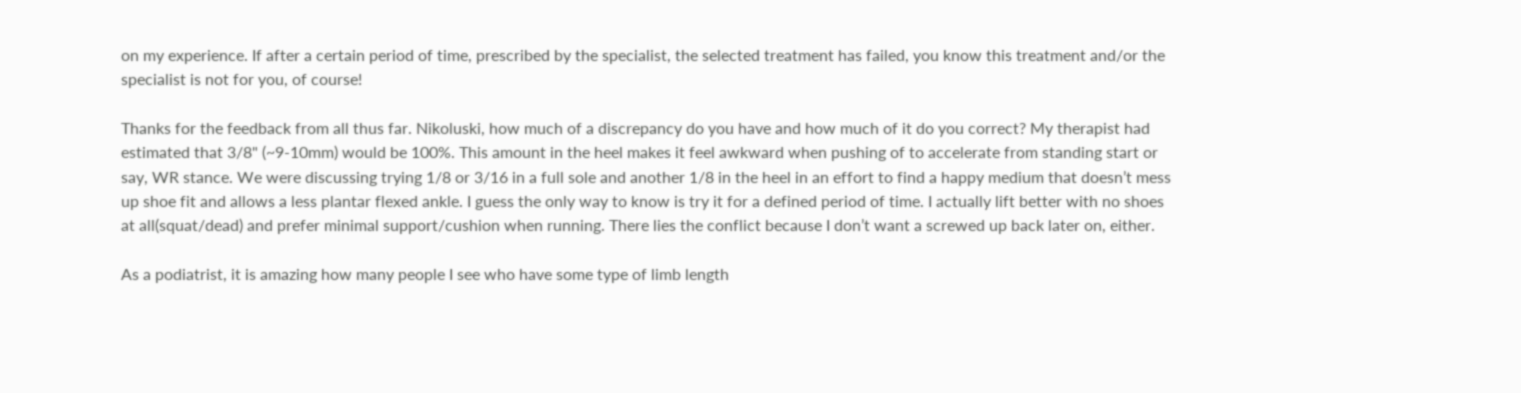on my experience. If after a certain period of time, prescribed by the specialist, the selected treatment has failed, you know this treatment and/or the specialist is not for you, of course!

Thanks for the feedback from all thus far. Nikoluski, how much of a discrepancy do you have and how much of it do you correct? My therapist had estimated that 3/8" (~9-10mm) would be 100%. This amount in the heel makes it feel awkward when pushing of to accelerate from standing start or say, WR stance. We were discussing trying 1/8 or 3/16 in a full sole and another 1/8 in the heel in an effort to find a happy medium that doesn’t mess up shoe fit and allows a less plantar flexed ankle. I guess the only way to know is try it for a defined period of time. I actually lift better with no shoes at all(squat/dead) and prefer minimal support/cushion when running. There lies the conflict because I don’t want a screwed up back later on, either.

As a podiatrist, it is amazing how many people I see who have some type of limb length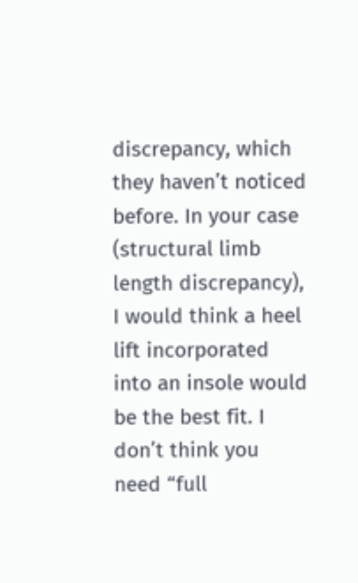discrepancy, which they haven’t noticed before. In your case (structural limb length discrepancy), I would think a heel lift incorporated into an insole would be the best fit. I don’t think you need “full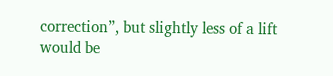correction”, but slightly less of a lift would be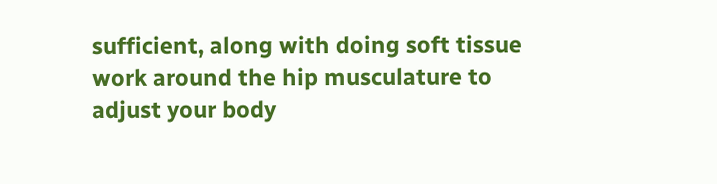sufficient, along with doing soft tissue work around the hip musculature to adjust your body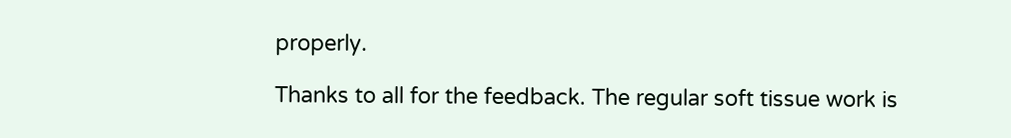properly.

Thanks to all for the feedback. The regular soft tissue work is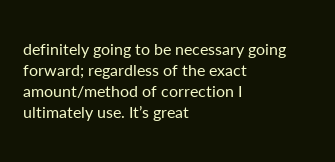definitely going to be necessary going forward; regardless of the exact amount/method of correction I ultimately use. It’s great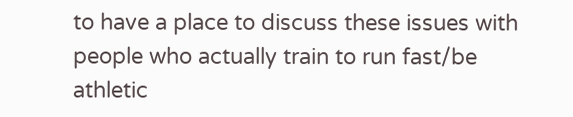to have a place to discuss these issues with people who actually train to run fast/be athletic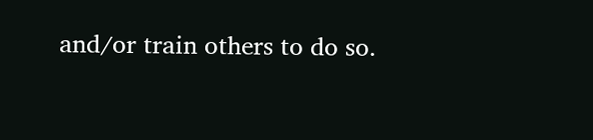and/or train others to do so.